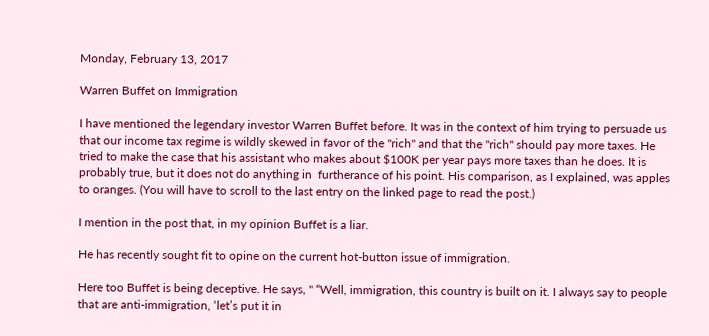Monday, February 13, 2017

Warren Buffet on Immigration

I have mentioned the legendary investor Warren Buffet before. It was in the context of him trying to persuade us that our income tax regime is wildly skewed in favor of the "rich" and that the "rich" should pay more taxes. He tried to make the case that his assistant who makes about $100K per year pays more taxes than he does. It is probably true, but it does not do anything in  furtherance of his point. His comparison, as I explained, was apples to oranges. (You will have to scroll to the last entry on the linked page to read the post.)

I mention in the post that, in my opinion Buffet is a liar.

He has recently sought fit to opine on the current hot-button issue of immigration.

Here too Buffet is being deceptive. He says, " “Well, immigration, this country is built on it. I always say to people that are anti-immigration, ‘let’s put it in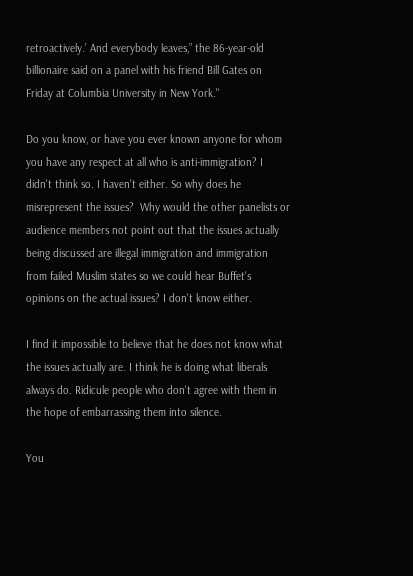retroactively.’ And everybody leaves,” the 86-year-old billionaire said on a panel with his friend Bill Gates on Friday at Columbia University in New York."

Do you know, or have you ever known anyone for whom you have any respect at all who is anti-immigration? I didn't think so. I haven't either. So why does he misrepresent the issues?  Why would the other panelists or audience members not point out that the issues actually being discussed are illegal immigration and immigration from failed Muslim states so we could hear Buffet's opinions on the actual issues? I don't know either.

I find it impossible to believe that he does not know what the issues actually are. I think he is doing what liberals always do. Ridicule people who don't agree with them in the hope of embarrassing them into silence.

You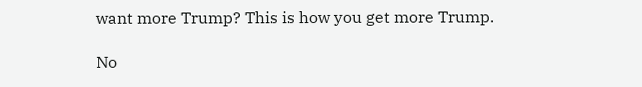want more Trump? This is how you get more Trump.

No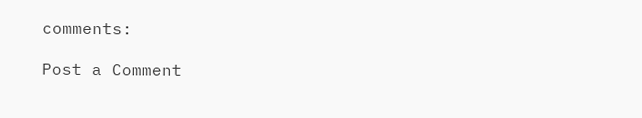comments:

Post a Comment